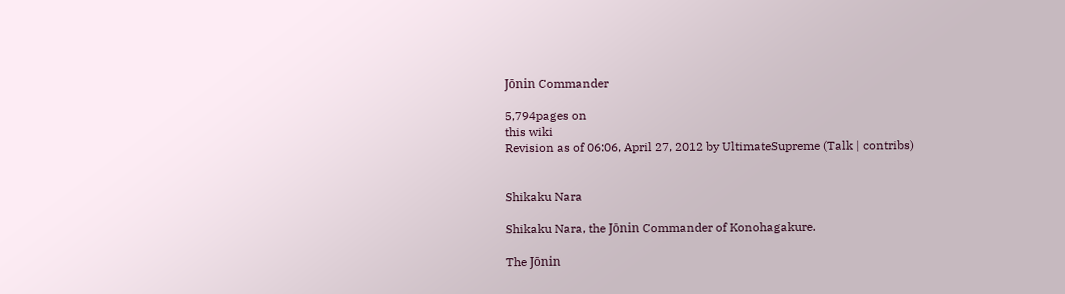Jōnin Commander

5,794pages on
this wiki
Revision as of 06:06, April 27, 2012 by UltimateSupreme (Talk | contribs)


Shikaku Nara

Shikaku Nara, the Jōnin Commander of Konohagakure.

The Jōnin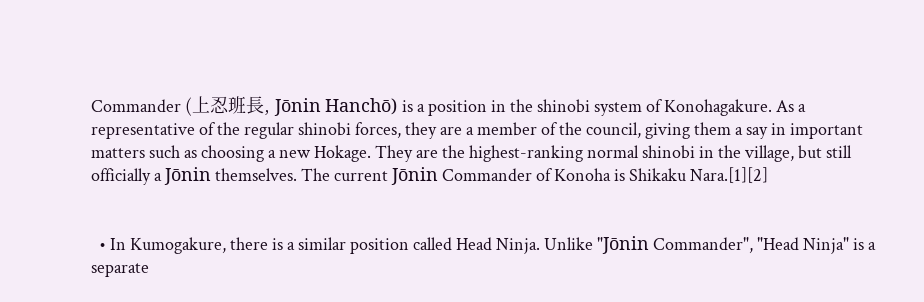Commander (上忍班長, Jōnin Hanchō) is a position in the shinobi system of Konohagakure. As a representative of the regular shinobi forces, they are a member of the council, giving them a say in important matters such as choosing a new Hokage. They are the highest-ranking normal shinobi in the village, but still officially a Jōnin themselves. The current Jōnin Commander of Konoha is Shikaku Nara.[1][2]


  • In Kumogakure, there is a similar position called Head Ninja. Unlike "Jōnin Commander", "Head Ninja" is a separate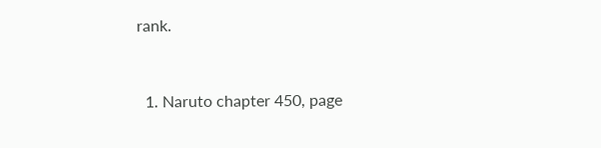rank.


  1. Naruto chapter 450, page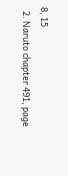8, 15
  2. Naruto chapter 491, page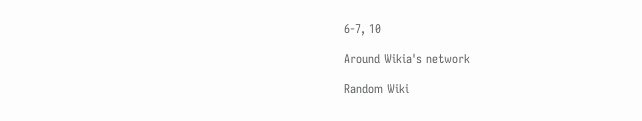6-7, 10

Around Wikia's network

Random Wiki